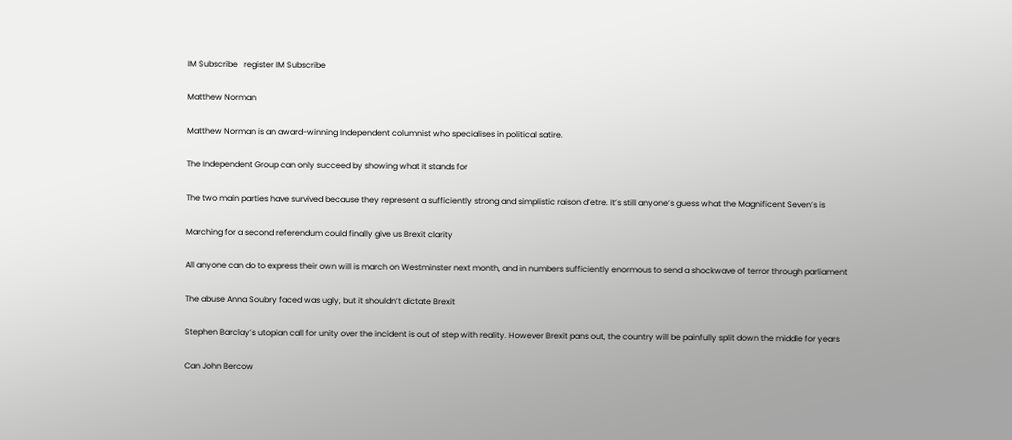IM Subscribe   register IM Subscribe

Matthew Norman

Matthew Norman is an award-winning Independent columnist who specialises in political satire.

The Independent Group can only succeed by showing what it stands for

The two main parties have survived because they represent a sufficiently strong and simplistic raison d’etre. It’s still anyone’s guess what the Magnificent Seven’s is

Marching for a second referendum could finally give us Brexit clarity

All anyone can do to express their own will is march on Westminster next month, and in numbers sufficiently enormous to send a shockwave of terror through parliament

The abuse Anna Soubry faced was ugly, but it shouldn’t dictate Brexit

Stephen Barclay’s utopian call for unity over the incident is out of step with reality. However Brexit pans out, the country will be painfully split down the middle for years

Can John Bercow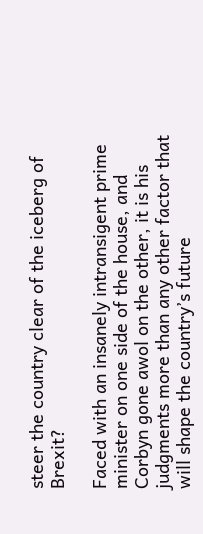steer the country clear of the iceberg of Brexit?

Faced with an insanely intransigent prime minister on one side of the house, and Corbyn gone awol on the other, it is his judgments more than any other factor that will shape the country’s future